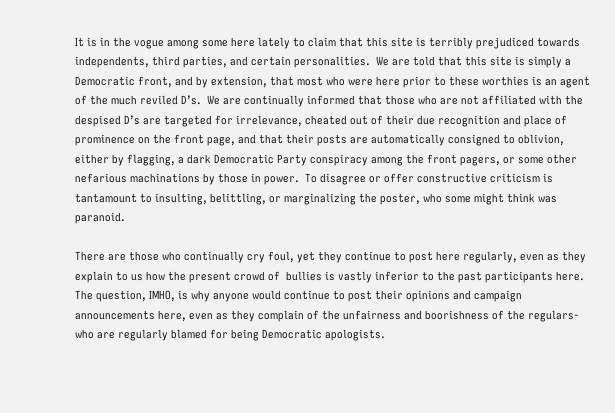It is in the vogue among some here lately to claim that this site is terribly prejudiced towards independents, third parties, and certain personalities.  We are told that this site is simply a Democratic front, and by extension, that most who were here prior to these worthies is an agent of the much reviled D’s.  We are continually informed that those who are not affiliated with the despised D’s are targeted for irrelevance, cheated out of their due recognition and place of prominence on the front page, and that their posts are automatically consigned to oblivion, either by flagging, a dark Democratic Party conspiracy among the front pagers, or some other nefarious machinations by those in power.  To disagree or offer constructive criticism is tantamount to insulting, belittling, or marginalizing the poster, who some might think was paranoid.

There are those who continually cry foul, yet they continue to post here regularly, even as they explain to us how the present crowd of  bullies is vastly inferior to the past participants here.  The question, IMHO, is why anyone would continue to post their opinions and campaign announcements here, even as they complain of the unfairness and boorishness of the regulars-who are regularly blamed for being Democratic apologists.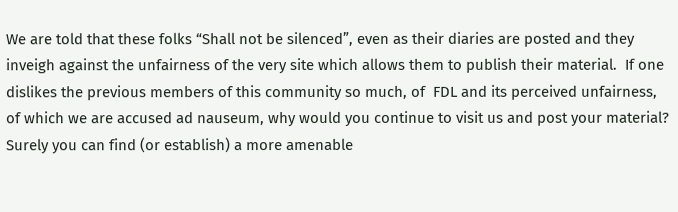We are told that these folks “Shall not be silenced”, even as their diaries are posted and they inveigh against the unfairness of the very site which allows them to publish their material.  If one dislikes the previous members of this community so much, of  FDL and its perceived unfairness, of which we are accused ad nauseum, why would you continue to visit us and post your material?  Surely you can find (or establish) a more amenable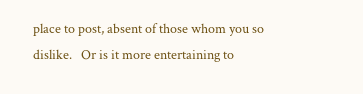place to post, absent of those whom you so dislike.   Or is it more entertaining to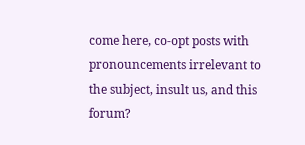come here, co-opt posts with pronouncements irrelevant to the subject, insult us, and this forum?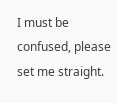I must be confused, please set me straight.